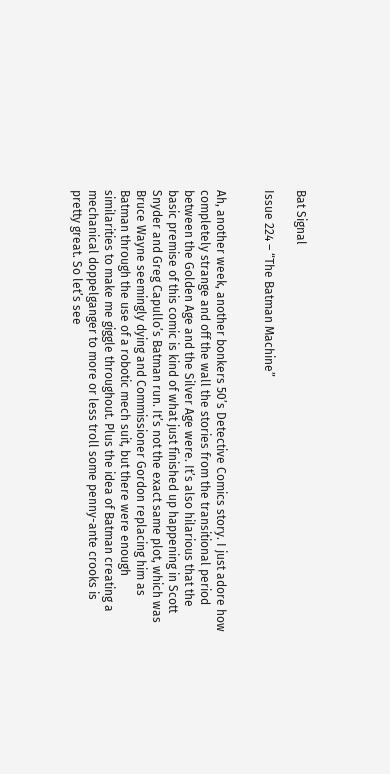Bat Signal

Issue 224 – “The Batman Machine”


Ah, another week, another bonkers 50’s Detective Comics story. I just adore how completely strange and off the wall the stories from the transitional period between the Golden Age and the Silver Age were. It’s also hilarious that the basic premise of this comic is kind of what just finished up happening in Scott Snyder and Greg Capullo’s Batman run. It’s not the exact same plot, which was Bruce Wayne seemingly dying and Commissioner Gordon replacing him as Batman through the use of a robotic mech suit, but there were enough similarities to make me giggle throughout. Plus the idea of Batman creating a mechanical doppelganger to more or less troll some penny-ante crooks is pretty great. So let’s see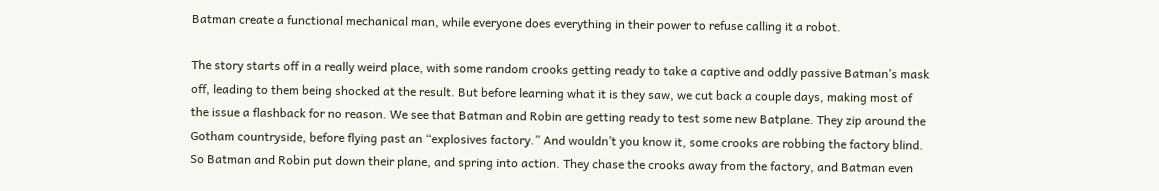Batman create a functional mechanical man, while everyone does everything in their power to refuse calling it a robot.

The story starts off in a really weird place, with some random crooks getting ready to take a captive and oddly passive Batman’s mask off, leading to them being shocked at the result. But before learning what it is they saw, we cut back a couple days, making most of the issue a flashback for no reason. We see that Batman and Robin are getting ready to test some new Batplane. They zip around the Gotham countryside, before flying past an “explosives factory.” And wouldn’t you know it, some crooks are robbing the factory blind. So Batman and Robin put down their plane, and spring into action. They chase the crooks away from the factory, and Batman even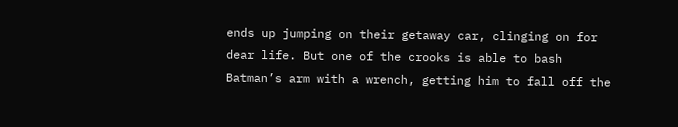ends up jumping on their getaway car, clinging on for dear life. But one of the crooks is able to bash Batman’s arm with a wrench, getting him to fall off the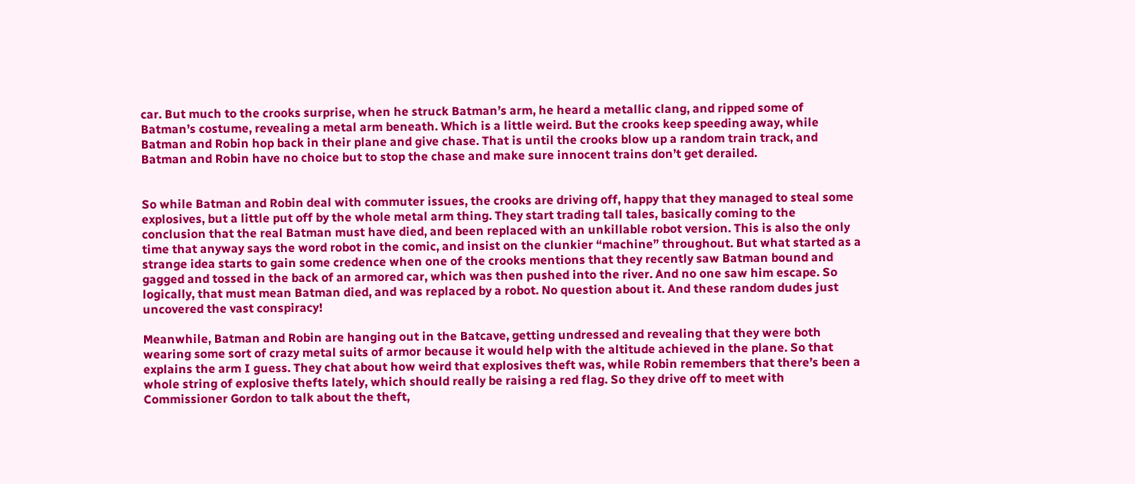car. But much to the crooks surprise, when he struck Batman’s arm, he heard a metallic clang, and ripped some of Batman’s costume, revealing a metal arm beneath. Which is a little weird. But the crooks keep speeding away, while Batman and Robin hop back in their plane and give chase. That is until the crooks blow up a random train track, and Batman and Robin have no choice but to stop the chase and make sure innocent trains don’t get derailed.


So while Batman and Robin deal with commuter issues, the crooks are driving off, happy that they managed to steal some explosives, but a little put off by the whole metal arm thing. They start trading tall tales, basically coming to the conclusion that the real Batman must have died, and been replaced with an unkillable robot version. This is also the only time that anyway says the word robot in the comic, and insist on the clunkier “machine” throughout. But what started as a strange idea starts to gain some credence when one of the crooks mentions that they recently saw Batman bound and gagged and tossed in the back of an armored car, which was then pushed into the river. And no one saw him escape. So logically, that must mean Batman died, and was replaced by a robot. No question about it. And these random dudes just uncovered the vast conspiracy!

Meanwhile, Batman and Robin are hanging out in the Batcave, getting undressed and revealing that they were both wearing some sort of crazy metal suits of armor because it would help with the altitude achieved in the plane. So that explains the arm I guess. They chat about how weird that explosives theft was, while Robin remembers that there’s been a whole string of explosive thefts lately, which should really be raising a red flag. So they drive off to meet with Commissioner Gordon to talk about the theft,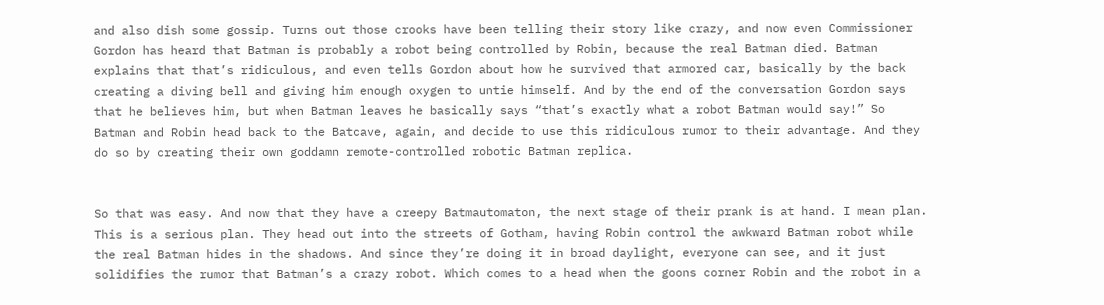and also dish some gossip. Turns out those crooks have been telling their story like crazy, and now even Commissioner Gordon has heard that Batman is probably a robot being controlled by Robin, because the real Batman died. Batman explains that that’s ridiculous, and even tells Gordon about how he survived that armored car, basically by the back creating a diving bell and giving him enough oxygen to untie himself. And by the end of the conversation Gordon says that he believes him, but when Batman leaves he basically says “that’s exactly what a robot Batman would say!” So Batman and Robin head back to the Batcave, again, and decide to use this ridiculous rumor to their advantage. And they do so by creating their own goddamn remote-controlled robotic Batman replica.


So that was easy. And now that they have a creepy Batmautomaton, the next stage of their prank is at hand. I mean plan. This is a serious plan. They head out into the streets of Gotham, having Robin control the awkward Batman robot while the real Batman hides in the shadows. And since they’re doing it in broad daylight, everyone can see, and it just solidifies the rumor that Batman’s a crazy robot. Which comes to a head when the goons corner Robin and the robot in a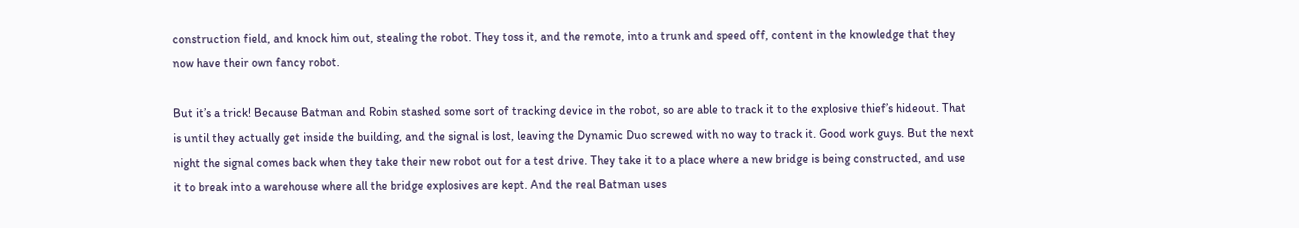construction field, and knock him out, stealing the robot. They toss it, and the remote, into a trunk and speed off, content in the knowledge that they now have their own fancy robot.

But it’s a trick! Because Batman and Robin stashed some sort of tracking device in the robot, so are able to track it to the explosive thief’s hideout. That is until they actually get inside the building, and the signal is lost, leaving the Dynamic Duo screwed with no way to track it. Good work guys. But the next night the signal comes back when they take their new robot out for a test drive. They take it to a place where a new bridge is being constructed, and use it to break into a warehouse where all the bridge explosives are kept. And the real Batman uses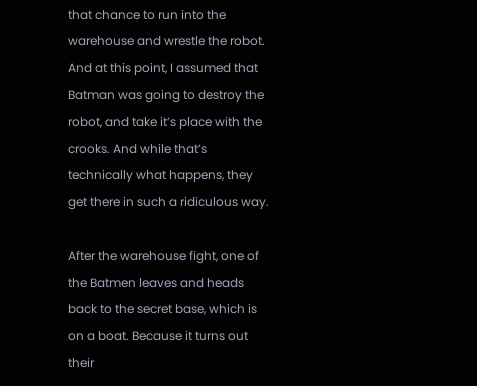that chance to run into the warehouse and wrestle the robot. And at this point, I assumed that Batman was going to destroy the robot, and take it’s place with the crooks. And while that’s technically what happens, they get there in such a ridiculous way.

After the warehouse fight, one of the Batmen leaves and heads back to the secret base, which is on a boat. Because it turns out their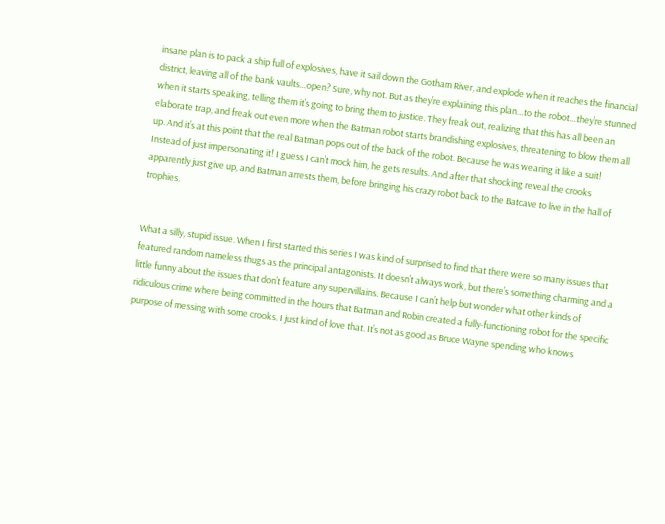insane plan is to pack a ship full of explosives, have it sail down the Gotham River, and explode when it reaches the financial district, leaving all of the bank vaults…open? Sure, why not. But as they’re explaining this plan…to the robot…they’re stunned when it starts speaking, telling them it’s going to bring them to justice. They freak out, realizing that this has all been an elaborate trap, and freak out even more when the Batman robot starts brandishing explosives, threatening to blow them all up. And it’s at this point that the real Batman pops out of the back of the robot. Because he was wearing it like a suit! Instead of just impersonating it! I guess I can’t mock him, he gets results. And after that shocking reveal the crooks apparently just give up, and Batman arrests them, before bringing his crazy robot back to the Batcave to live in the hall of trophies.


What a silly, stupid issue. When I first started this series I was kind of surprised to find that there were so many issues that featured random nameless thugs as the principal antagonists. It doesn’t always work, but there’s something charming and a little funny about the issues that don’t feature any supervillains. Because I can’t help but wonder what other kinds of ridiculous crime where being committed in the hours that Batman and Robin created a fully-functioning robot for the specific purpose of messing with some crooks. I just kind of love that. It’s not as good as Bruce Wayne spending who knows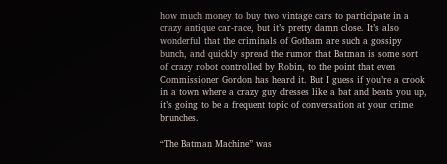how much money to buy two vintage cars to participate in a crazy antique car-race, but it’s pretty damn close. It’s also wonderful that the criminals of Gotham are such a gossipy bunch, and quickly spread the rumor that Batman is some sort of crazy robot controlled by Robin, to the point that even Commissioner Gordon has heard it. But I guess if you’re a crook in a town where a crazy guy dresses like a bat and beats you up, it’s going to be a frequent topic of conversation at your crime brunches.

“The Batman Machine” was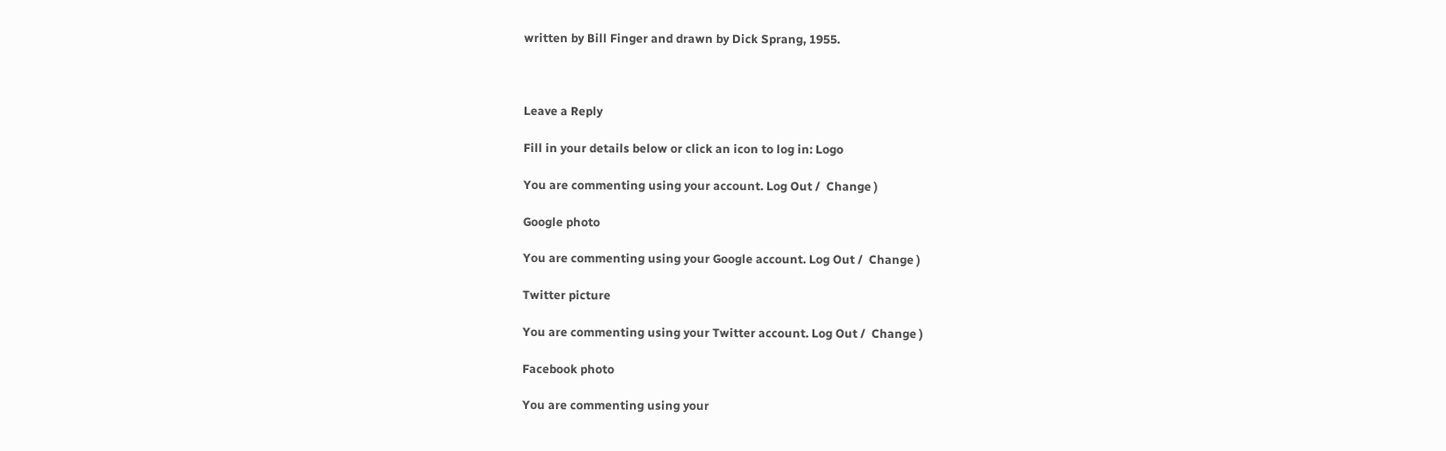written by Bill Finger and drawn by Dick Sprang, 1955.



Leave a Reply

Fill in your details below or click an icon to log in: Logo

You are commenting using your account. Log Out /  Change )

Google photo

You are commenting using your Google account. Log Out /  Change )

Twitter picture

You are commenting using your Twitter account. Log Out /  Change )

Facebook photo

You are commenting using your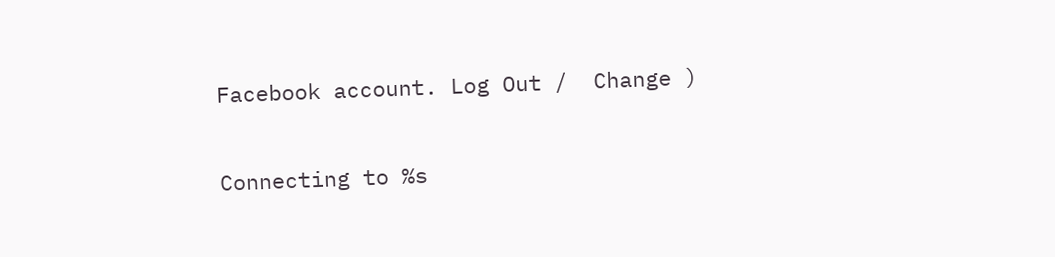Facebook account. Log Out /  Change )

Connecting to %s